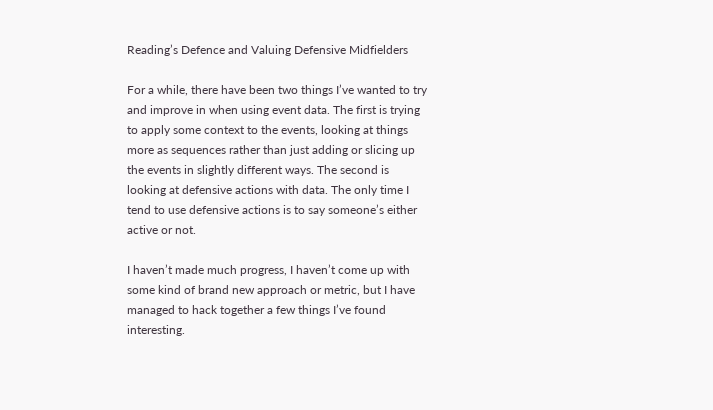Reading’s Defence and Valuing Defensive Midfielders

For a while, there have been two things I’ve wanted to try and improve in when using event data. The first is trying to apply some context to the events, looking at things more as sequences rather than just adding or slicing up the events in slightly different ways. The second is looking at defensive actions with data. The only time I tend to use defensive actions is to say someone’s either active or not.

I haven’t made much progress, I haven’t come up with some kind of brand new approach or metric, but I have managed to hack together a few things I’ve found interesting.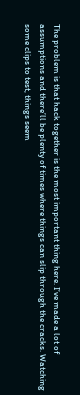The problem is that hack together is the most important thing here. I’ve made a lot of assumptions and there’ll be plenty of times where things can slip through the cracks. Watching some clips to test, things seem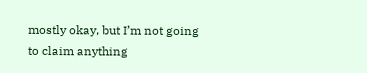mostly okay, but I’m not going to claim anything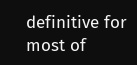definitive for most of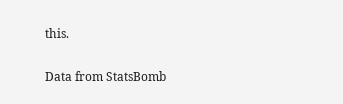this.

Data from StatsBomb